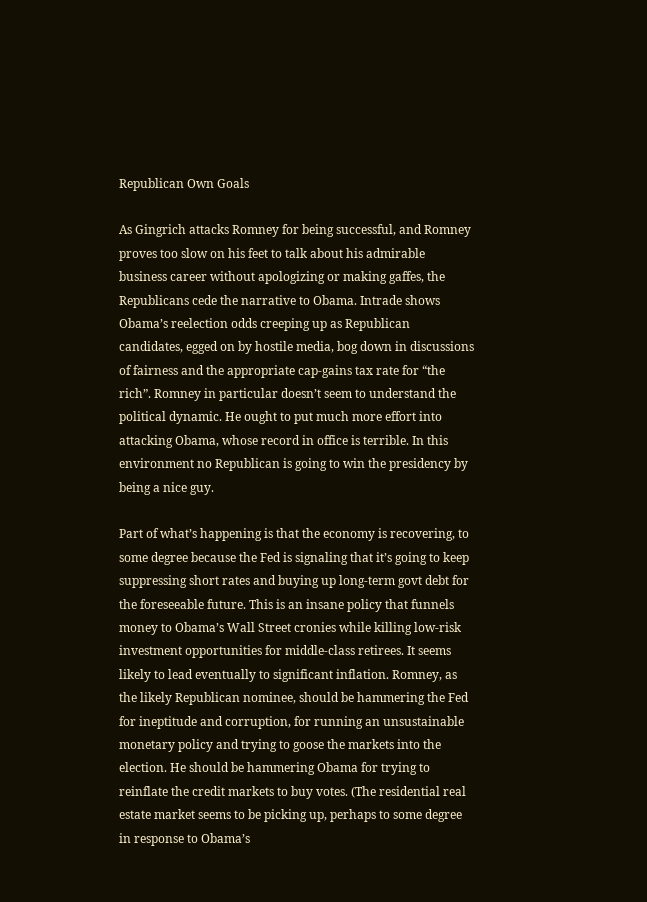Republican Own Goals

As Gingrich attacks Romney for being successful, and Romney proves too slow on his feet to talk about his admirable business career without apologizing or making gaffes, the Republicans cede the narrative to Obama. Intrade shows Obama’s reelection odds creeping up as Republican candidates, egged on by hostile media, bog down in discussions of fairness and the appropriate cap-gains tax rate for “the rich”. Romney in particular doesn’t seem to understand the political dynamic. He ought to put much more effort into attacking Obama, whose record in office is terrible. In this environment no Republican is going to win the presidency by being a nice guy.

Part of what’s happening is that the economy is recovering, to some degree because the Fed is signaling that it’s going to keep suppressing short rates and buying up long-term govt debt for the foreseeable future. This is an insane policy that funnels money to Obama’s Wall Street cronies while killing low-risk investment opportunities for middle-class retirees. It seems likely to lead eventually to significant inflation. Romney, as the likely Republican nominee, should be hammering the Fed for ineptitude and corruption, for running an unsustainable monetary policy and trying to goose the markets into the election. He should be hammering Obama for trying to reinflate the credit markets to buy votes. (The residential real estate market seems to be picking up, perhaps to some degree in response to Obama’s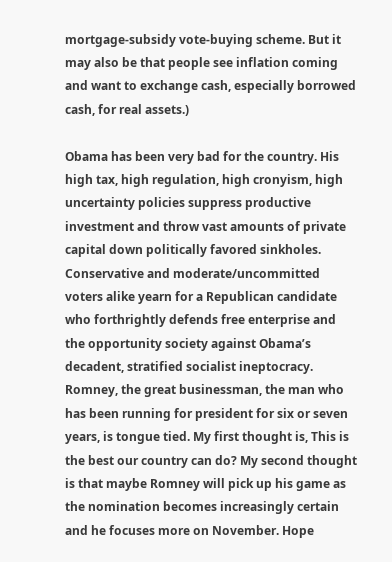mortgage-subsidy vote-buying scheme. But it may also be that people see inflation coming and want to exchange cash, especially borrowed cash, for real assets.)

Obama has been very bad for the country. His high tax, high regulation, high cronyism, high uncertainty policies suppress productive investment and throw vast amounts of private capital down politically favored sinkholes. Conservative and moderate/uncommitted voters alike yearn for a Republican candidate who forthrightly defends free enterprise and the opportunity society against Obama’s decadent, stratified socialist ineptocracy. Romney, the great businessman, the man who has been running for president for six or seven years, is tongue tied. My first thought is, This is the best our country can do? My second thought is that maybe Romney will pick up his game as the nomination becomes increasingly certain and he focuses more on November. Hope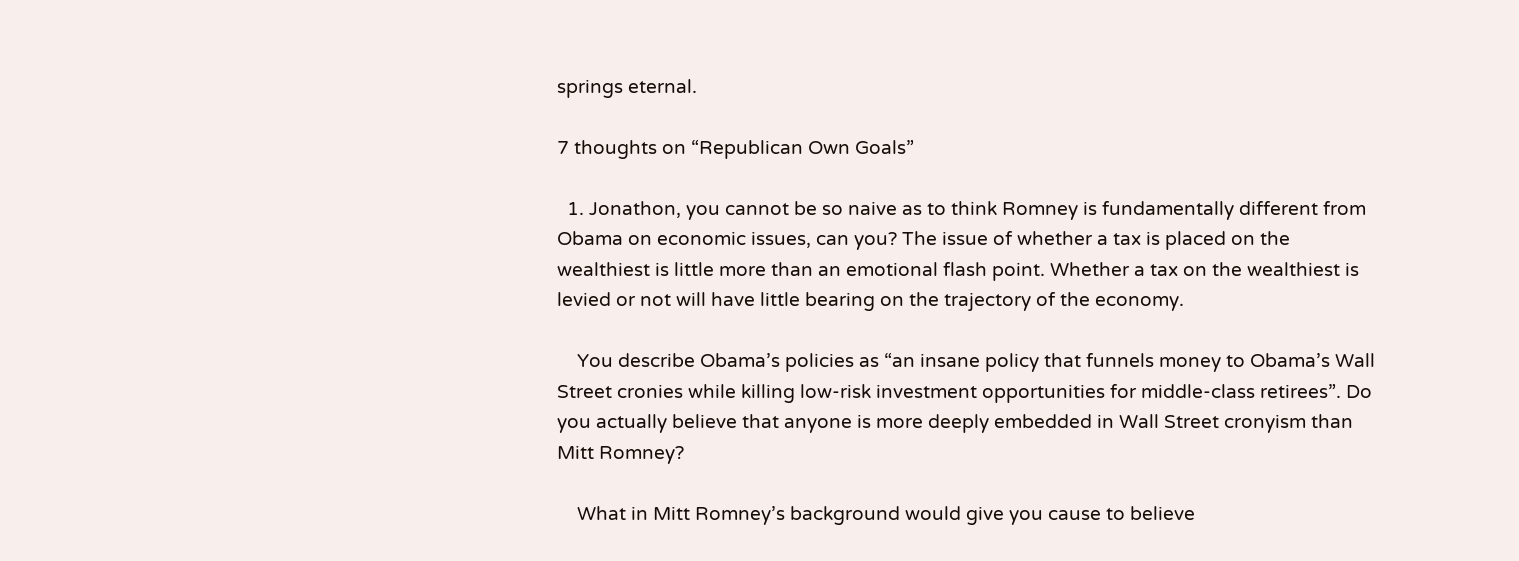springs eternal.

7 thoughts on “Republican Own Goals”

  1. Jonathon, you cannot be so naive as to think Romney is fundamentally different from Obama on economic issues, can you? The issue of whether a tax is placed on the wealthiest is little more than an emotional flash point. Whether a tax on the wealthiest is levied or not will have little bearing on the trajectory of the economy.

    You describe Obama’s policies as “an insane policy that funnels money to Obama’s Wall Street cronies while killing low-risk investment opportunities for middle-class retirees”. Do you actually believe that anyone is more deeply embedded in Wall Street cronyism than Mitt Romney?

    What in Mitt Romney’s background would give you cause to believe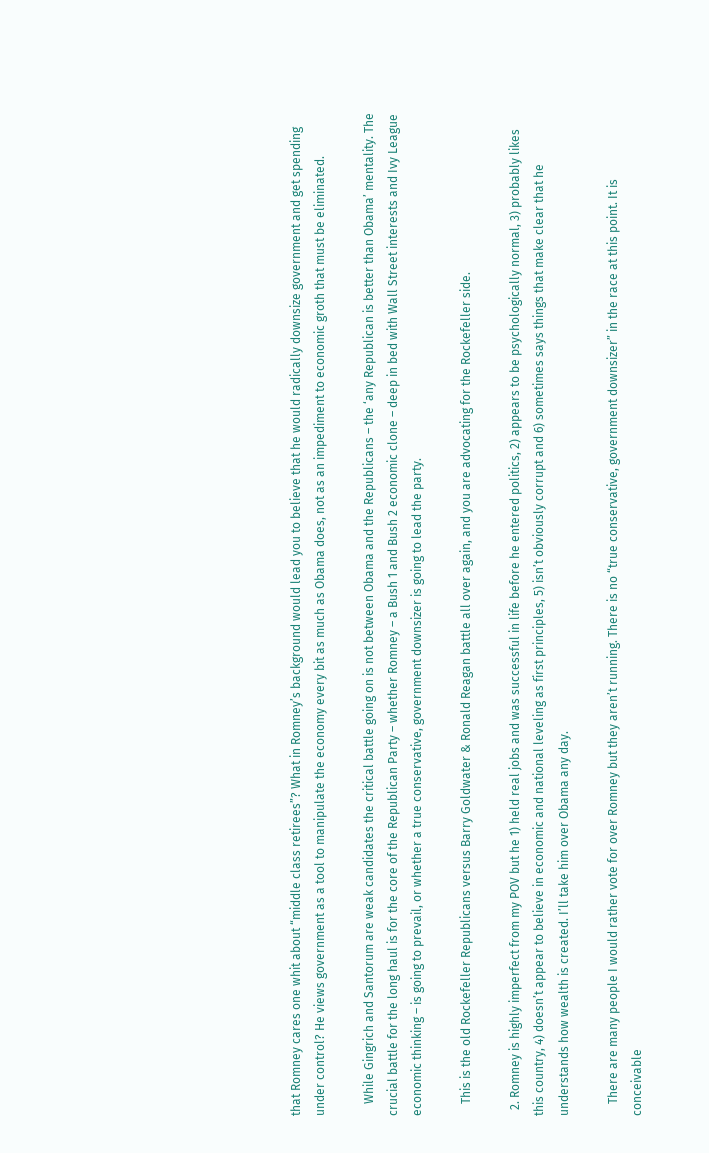that Romney cares one whit about “middle class retirees”? What in Romney’s background would lead you to believe that he would radically downsize government and get spending under control? He views government as a tool to manipulate the economy every bit as much as Obama does, not as an impediment to economic groth that must be eliminated.

    While Gingrich and Santorum are weak candidates the critical battle going on is not between Obama and the Republicans – the ‘any Republican is better than Obama’ mentality. The crucial battle for the long haul is for the core of the Republican Party – whether Romney – a Bush 1 and Bush 2 economic clone – deep in bed with Wall Street interests and Ivy League economic thinking – is going to prevail, or whether a true conservative, government downsizer is going to lead the party.

    This is the old Rockefeller Republicans versus Barry Goldwater & Ronald Reagan battle all over again, and you are advocating for the Rockefeller side.

  2. Romney is highly imperfect from my POV but he 1) held real jobs and was successful in life before he entered politics, 2) appears to be psychologically normal, 3) probably likes this country, 4) doesn’t appear to believe in economic and national leveling as first principles, 5) isn’t obviously corrupt and 6) sometimes says things that make clear that he understands how wealth is created. I’ll take him over Obama any day.

    There are many people I would rather vote for over Romney but they aren’t running. There is no “true conservative, government downsizer” in the race at this point. It is conceivable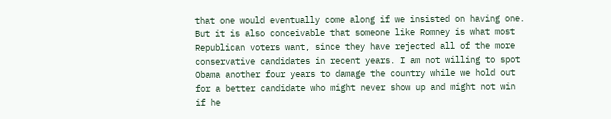that one would eventually come along if we insisted on having one. But it is also conceivable that someone like Romney is what most Republican voters want, since they have rejected all of the more conservative candidates in recent years. I am not willing to spot Obama another four years to damage the country while we hold out for a better candidate who might never show up and might not win if he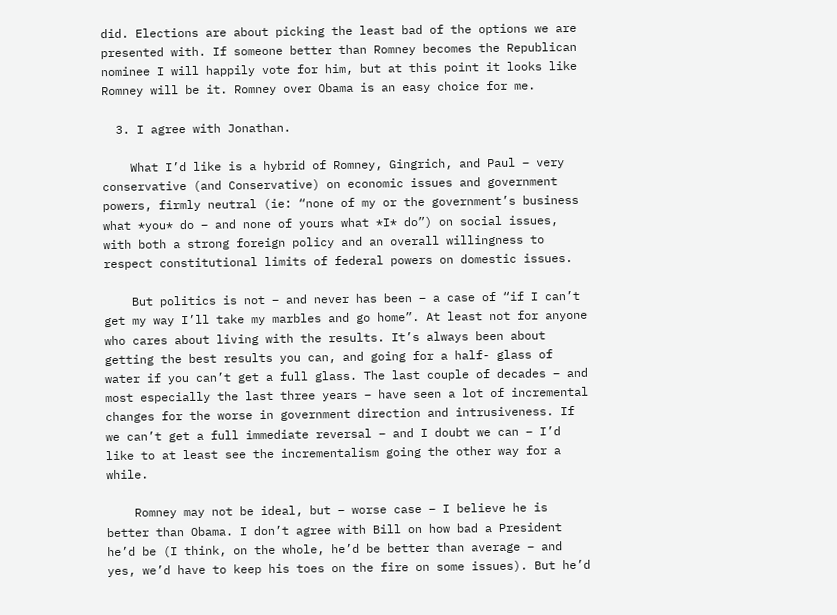did. Elections are about picking the least bad of the options we are presented with. If someone better than Romney becomes the Republican nominee I will happily vote for him, but at this point it looks like Romney will be it. Romney over Obama is an easy choice for me.

  3. I agree with Jonathan.

    What I’d like is a hybrid of Romney, Gingrich, and Paul – very conservative (and Conservative) on economic issues and government powers, firmly neutral (ie: “none of my or the government’s business what *you* do – and none of yours what *I* do”) on social issues, with both a strong foreign policy and an overall willingness to respect constitutional limits of federal powers on domestic issues.

    But politics is not – and never has been – a case of “if I can’t get my way I’ll take my marbles and go home”. At least not for anyone who cares about living with the results. It’s always been about getting the best results you can, and going for a half- glass of water if you can’t get a full glass. The last couple of decades – and most especially the last three years – have seen a lot of incremental changes for the worse in government direction and intrusiveness. If we can’t get a full immediate reversal – and I doubt we can – I’d like to at least see the incrementalism going the other way for a while.

    Romney may not be ideal, but – worse case – I believe he is better than Obama. I don’t agree with Bill on how bad a President he’d be (I think, on the whole, he’d be better than average – and yes, we’d have to keep his toes on the fire on some issues). But he’d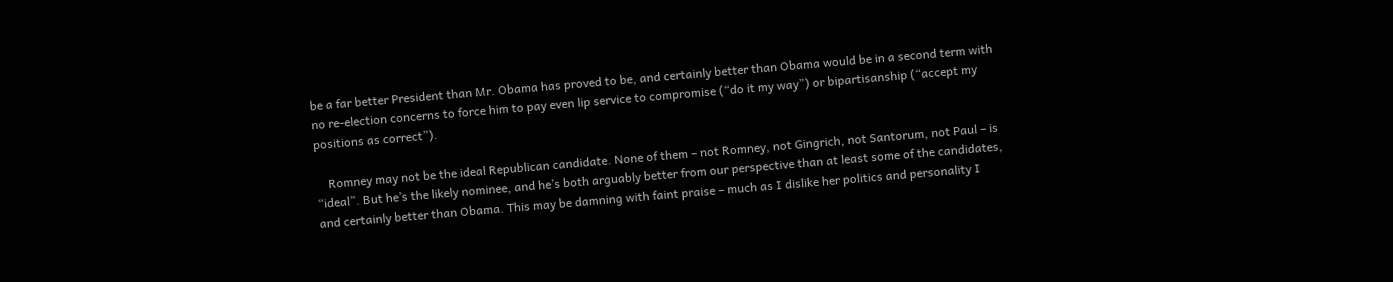be a far better President than Mr. Obama has proved to be, and certainly better than Obama would be in a second term with no re-election concerns to force him to pay even lip service to compromise (“do it my way”) or bipartisanship (“accept my positions as correct”).

    Romney may not be the ideal Republican candidate. None of them – not Romney, not Gingrich, not Santorum, not Paul – is “ideal”. But he’s the likely nominee, and he’s both arguably better from our perspective than at least some of the candidates, and certainly better than Obama. This may be damning with faint praise – much as I dislike her politics and personality I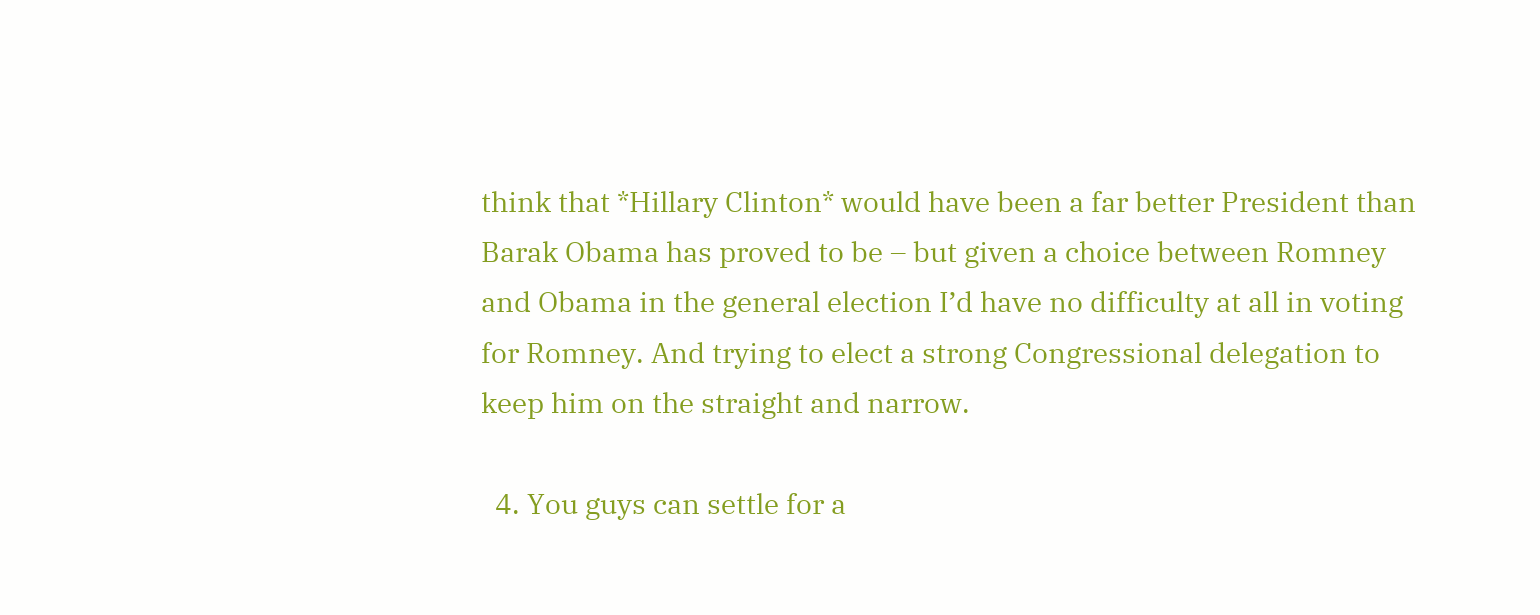think that *Hillary Clinton* would have been a far better President than Barak Obama has proved to be – but given a choice between Romney and Obama in the general election I’d have no difficulty at all in voting for Romney. And trying to elect a strong Congressional delegation to keep him on the straight and narrow.

  4. You guys can settle for a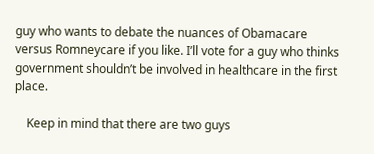guy who wants to debate the nuances of Obamacare versus Romneycare if you like. I’ll vote for a guy who thinks government shouldn’t be involved in healthcare in the first place.

    Keep in mind that there are two guys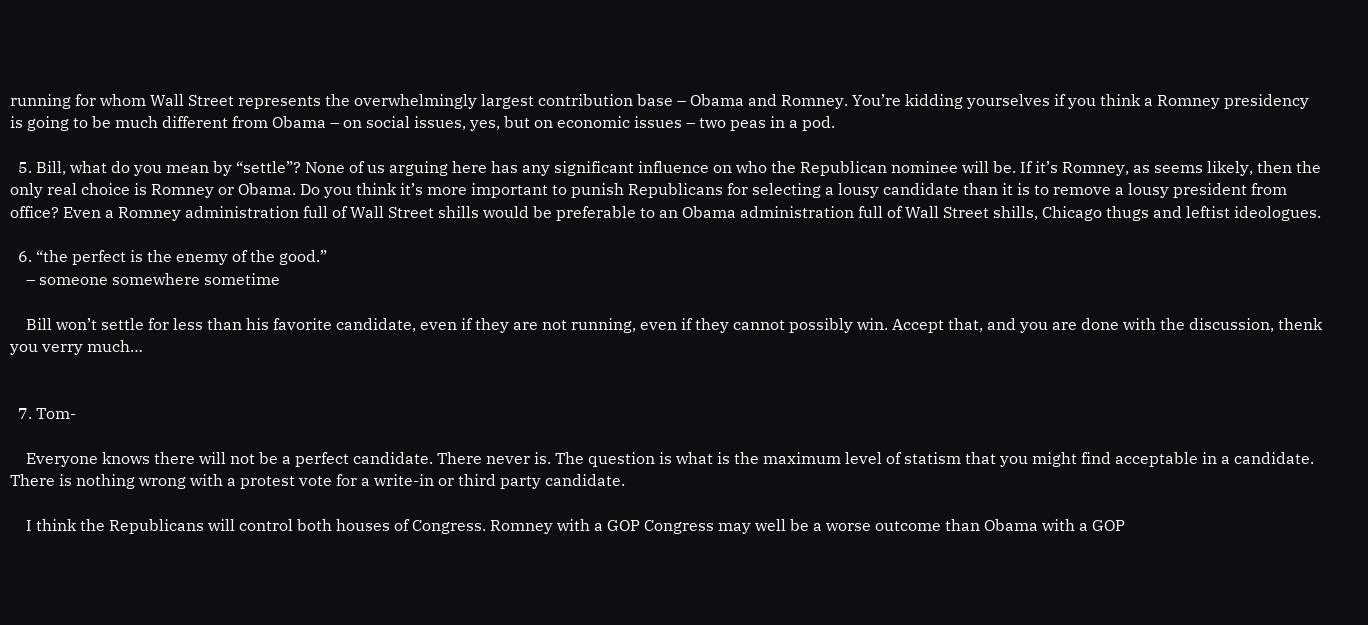running for whom Wall Street represents the overwhelmingly largest contribution base – Obama and Romney. You’re kidding yourselves if you think a Romney presidency is going to be much different from Obama – on social issues, yes, but on economic issues – two peas in a pod.

  5. Bill, what do you mean by “settle”? None of us arguing here has any significant influence on who the Republican nominee will be. If it’s Romney, as seems likely, then the only real choice is Romney or Obama. Do you think it’s more important to punish Republicans for selecting a lousy candidate than it is to remove a lousy president from office? Even a Romney administration full of Wall Street shills would be preferable to an Obama administration full of Wall Street shills, Chicago thugs and leftist ideologues.

  6. “the perfect is the enemy of the good.”
    – someone somewhere sometime

    Bill won’t settle for less than his favorite candidate, even if they are not running, even if they cannot possibly win. Accept that, and you are done with the discussion, thenk you verry much…


  7. Tom-

    Everyone knows there will not be a perfect candidate. There never is. The question is what is the maximum level of statism that you might find acceptable in a candidate. There is nothing wrong with a protest vote for a write-in or third party candidate.

    I think the Republicans will control both houses of Congress. Romney with a GOP Congress may well be a worse outcome than Obama with a GOP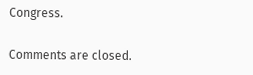Congress.

Comments are closed.